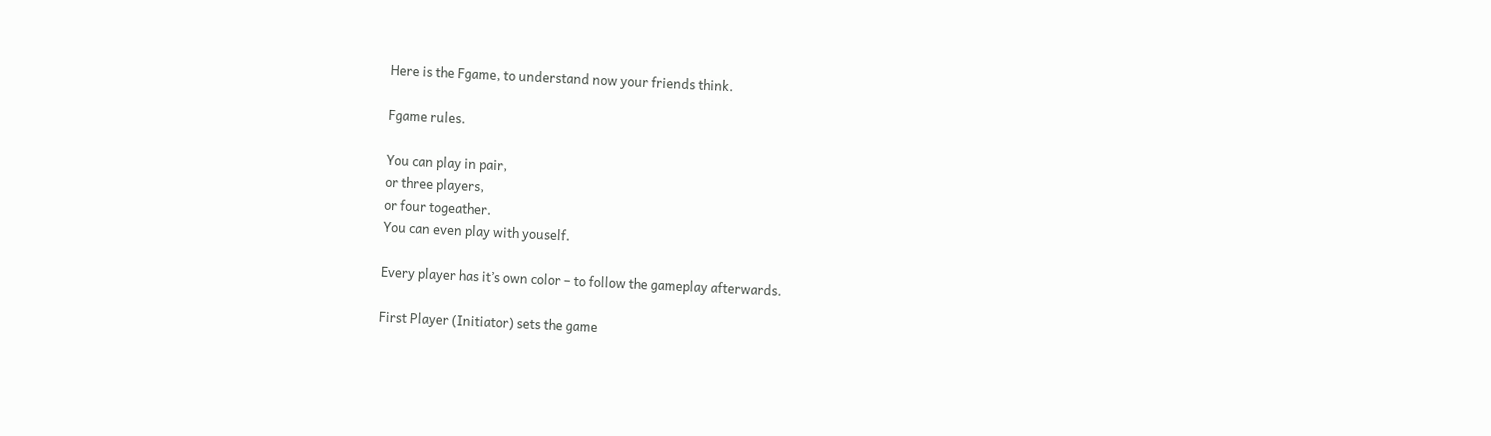Here is the Fgame, to understand now your friends think.

Fgame rules.

You can play in pair,
or three players,
or four togeather.
You can even play with youself.

Every player has it’s own color – to follow the gameplay afterwards.

First Player (Initiator) sets the game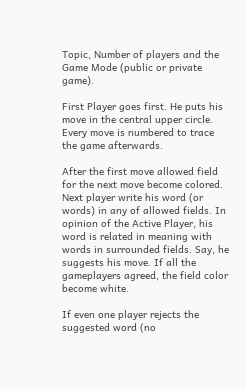Topic, Number of players and the Game Mode (public or private game).

First Player goes first. He puts his move in the central upper circle. Every move is numbered to trace the game afterwards.

After the first move allowed field for the next move become colored. Next player write his word (or words) in any of allowed fields. In opinion of the Active Player, his word is related in meaning with words in surrounded fields. Say, he suggests his move. If all the gameplayers agreed, the field color become white.

If even one player rejects the suggested word (no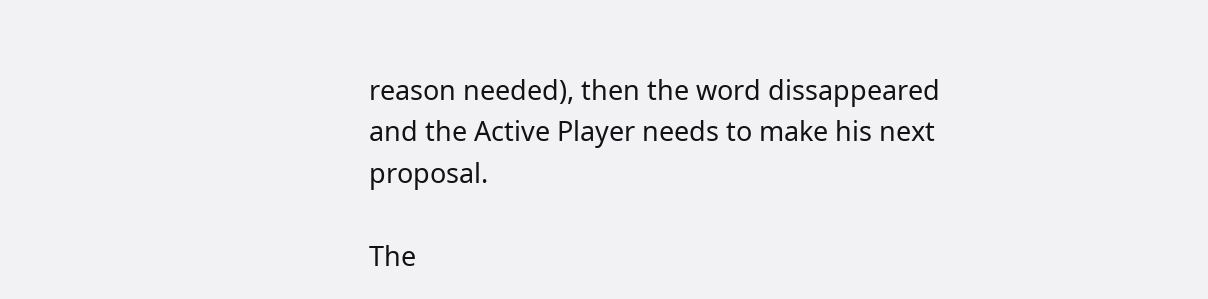reason needed), then the word dissappeared and the Active Player needs to make his next proposal.

The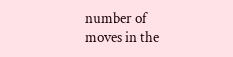number of moves in the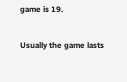game is 19.

Usually the game lasts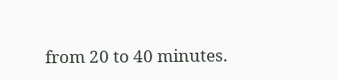from 20 to 40 minutes.